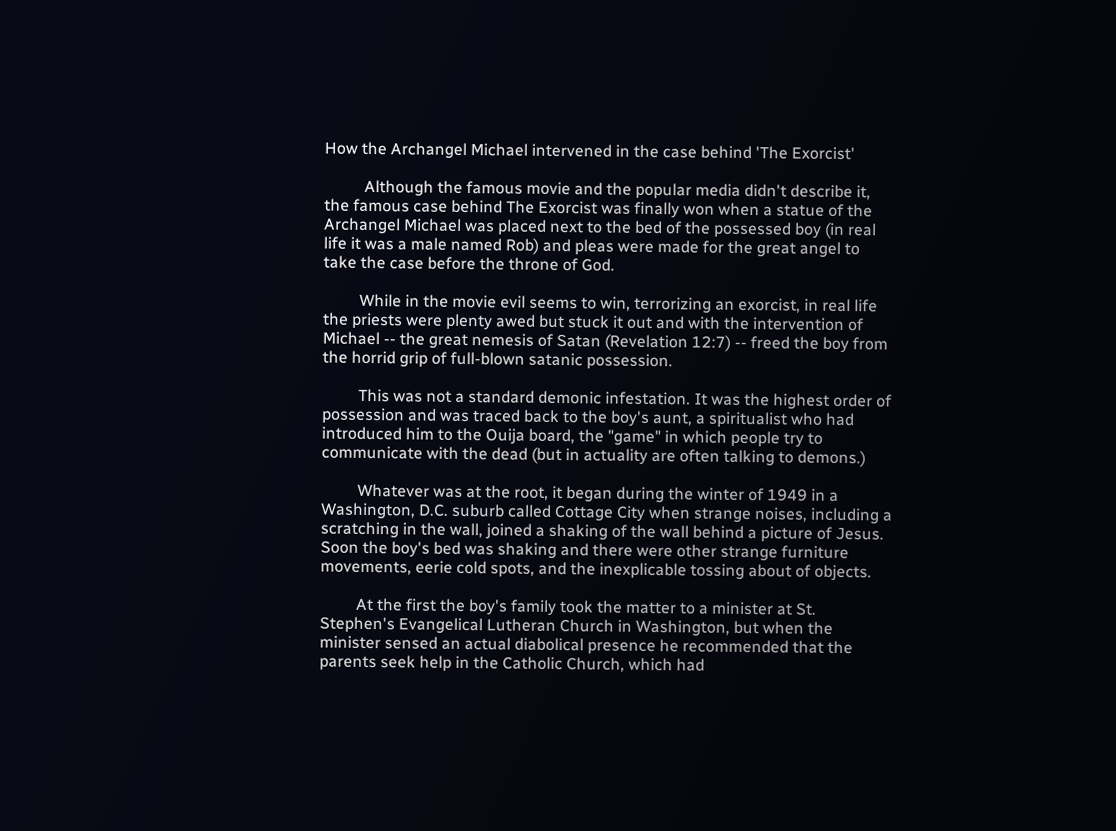How the Archangel Michael intervened in the case behind 'The Exorcist'

          Although the famous movie and the popular media didn't describe it, the famous case behind The Exorcist was finally won when a statue of the Archangel Michael was placed next to the bed of the possessed boy (in real life it was a male named Rob) and pleas were made for the great angel to take the case before the throne of God.

         While in the movie evil seems to win, terrorizing an exorcist, in real life the priests were plenty awed but stuck it out and with the intervention of Michael -- the great nemesis of Satan (Revelation 12:7) -- freed the boy from the horrid grip of full-blown satanic possession.

         This was not a standard demonic infestation. It was the highest order of possession and was traced back to the boy's aunt, a spiritualist who had introduced him to the Ouija board, the "game" in which people try to communicate with the dead (but in actuality are often talking to demons.)

         Whatever was at the root, it began during the winter of 1949 in a Washington, D.C. suburb called Cottage City when strange noises, including a scratching in the wall, joined a shaking of the wall behind a picture of Jesus. Soon the boy's bed was shaking and there were other strange furniture movements, eerie cold spots, and the inexplicable tossing about of objects.

         At the first the boy's family took the matter to a minister at St. Stephen's Evangelical Lutheran Church in Washington, but when the minister sensed an actual diabolical presence he recommended that the parents seek help in the Catholic Church, which had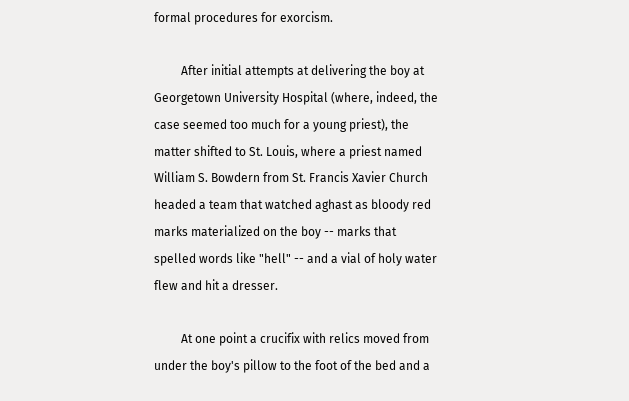formal procedures for exorcism.

         After initial attempts at delivering the boy at Georgetown University Hospital (where, indeed, the case seemed too much for a young priest), the matter shifted to St. Louis, where a priest named William S. Bowdern from St. Francis Xavier Church headed a team that watched aghast as bloody red marks materialized on the boy -- marks that spelled words like "hell" -- and a vial of holy water flew and hit a dresser.

         At one point a crucifix with relics moved from under the boy's pillow to the foot of the bed and a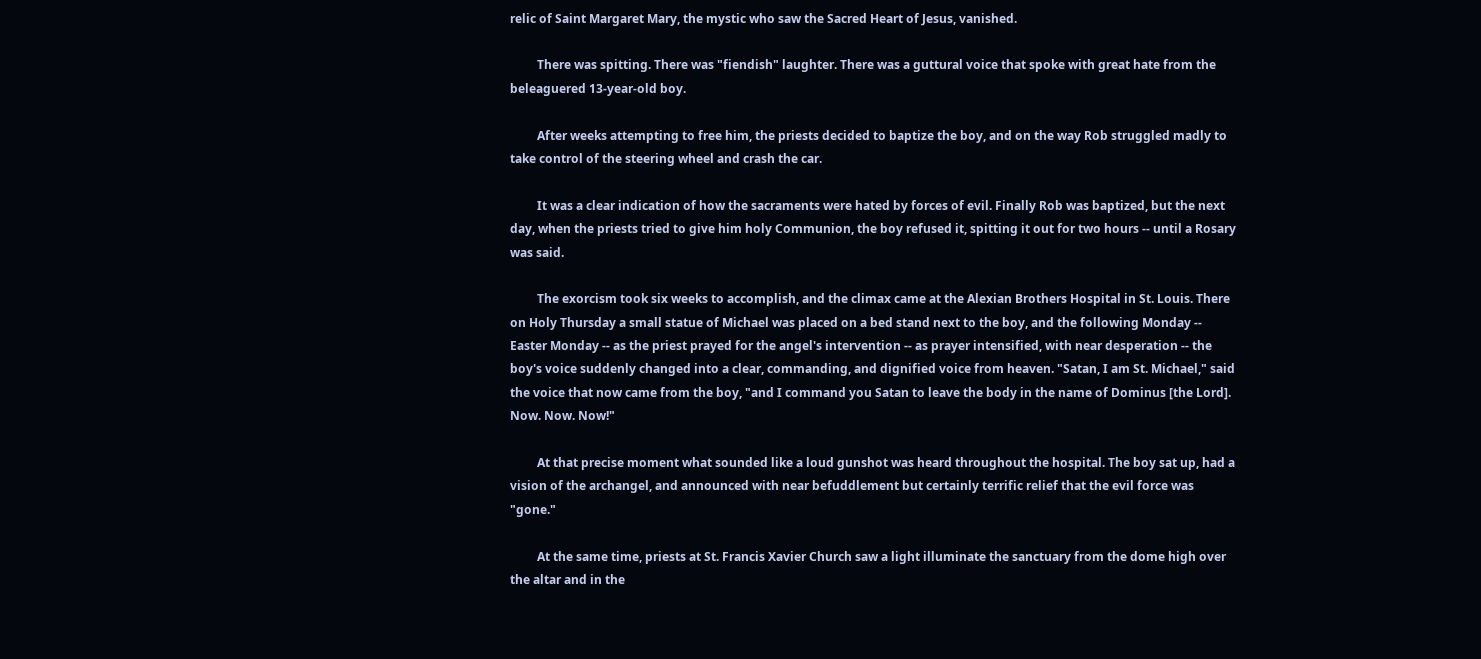relic of Saint Margaret Mary, the mystic who saw the Sacred Heart of Jesus, vanished.

         There was spitting. There was "fiendish" laughter. There was a guttural voice that spoke with great hate from the beleaguered 13-year-old boy.

         After weeks attempting to free him, the priests decided to baptize the boy, and on the way Rob struggled madly to take control of the steering wheel and crash the car.

         It was a clear indication of how the sacraments were hated by forces of evil. Finally Rob was baptized, but the next day, when the priests tried to give him holy Communion, the boy refused it, spitting it out for two hours -- until a Rosary was said.

         The exorcism took six weeks to accomplish, and the climax came at the Alexian Brothers Hospital in St. Louis. There on Holy Thursday a small statue of Michael was placed on a bed stand next to the boy, and the following Monday -- Easter Monday -- as the priest prayed for the angel's intervention -- as prayer intensified, with near desperation -- the boy's voice suddenly changed into a clear, commanding, and dignified voice from heaven. "Satan, I am St. Michael," said the voice that now came from the boy, "and I command you Satan to leave the body in the name of Dominus [the Lord]. Now. Now. Now!"

         At that precise moment what sounded like a loud gunshot was heard throughout the hospital. The boy sat up, had a vision of the archangel, and announced with near befuddlement but certainly terrific relief that the evil force was "gone."

         At the same time, priests at St. Francis Xavier Church saw a light illuminate the sanctuary from the dome high over the altar and in the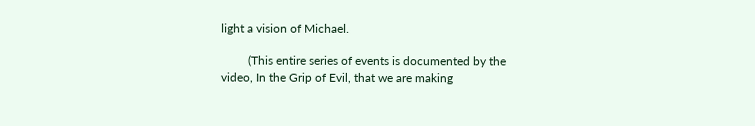light a vision of Michael.

         (This entire series of events is documented by the video, In the Grip of Evil, that we are making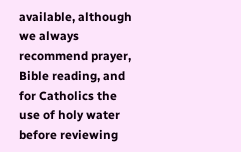available, although we always recommend prayer, Bible reading, and for Catholics the use of holy water before reviewing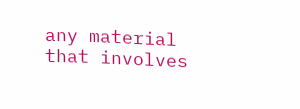any material that involves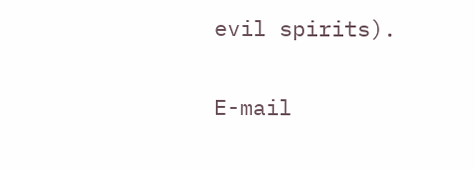evil spirits).

E-mail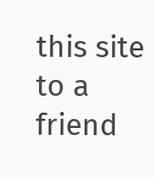this site to a friend